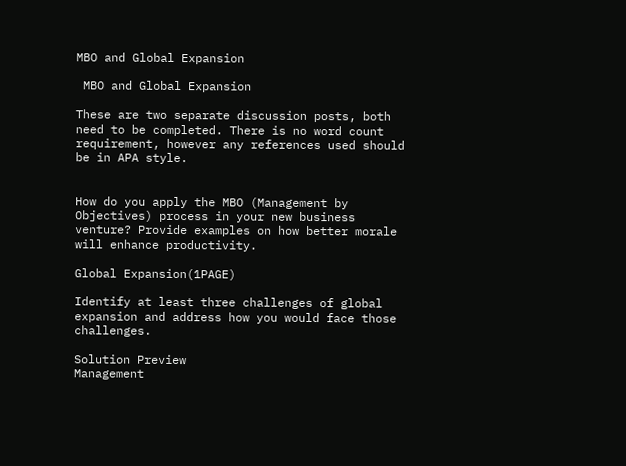MBO and Global Expansion

 MBO and Global Expansion

These are two separate discussion posts, both need to be completed. There is no word count requirement, however any references used should be in APA style.


How do you apply the MBO (Management by Objectives) process in your new business venture? Provide examples on how better morale will enhance productivity.

Global Expansion(1PAGE)

Identify at least three challenges of global expansion and address how you would face those challenges.

Solution Preview
Management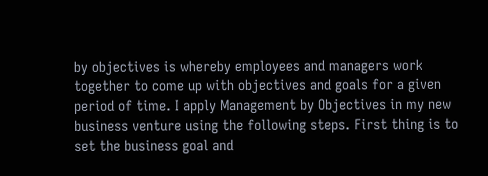by objectives is whereby employees and managers work together to come up with objectives and goals for a given period of time. I apply Management by Objectives in my new business venture using the following steps. First thing is to set the business goal and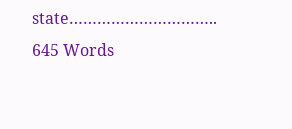state…………………………..
645 Words